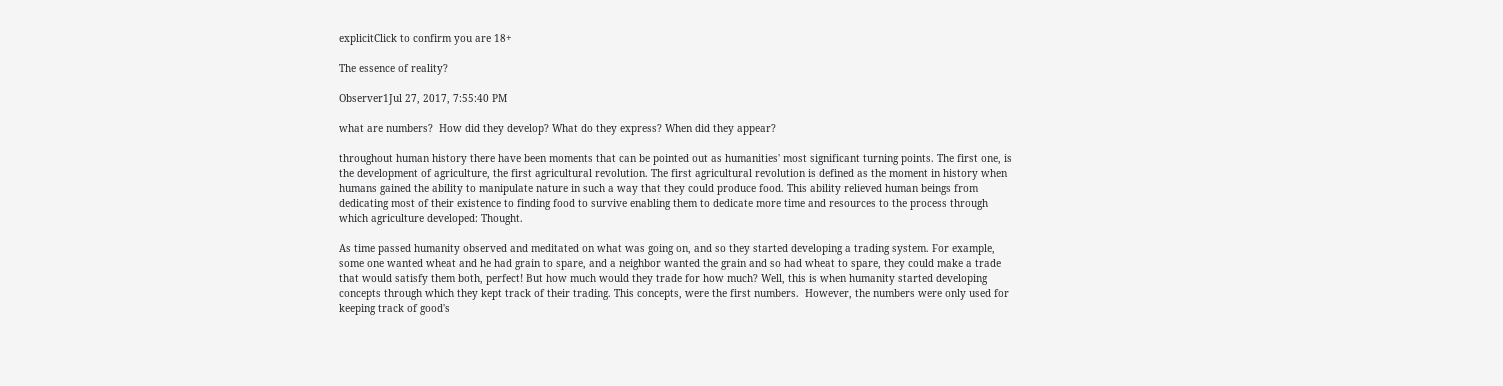explicitClick to confirm you are 18+

The essence of reality?

Observer1Jul 27, 2017, 7:55:40 PM

what are numbers?  How did they develop? What do they express? When did they appear?

throughout human history there have been moments that can be pointed out as humanities' most significant turning points. The first one, is the development of agriculture, the first agricultural revolution. The first agricultural revolution is defined as the moment in history when humans gained the ability to manipulate nature in such a way that they could produce food. This ability relieved human beings from dedicating most of their existence to finding food to survive enabling them to dedicate more time and resources to the process through which agriculture developed: Thought.

As time passed humanity observed and meditated on what was going on, and so they started developing a trading system. For example, some one wanted wheat and he had grain to spare, and a neighbor wanted the grain and so had wheat to spare, they could make a trade that would satisfy them both, perfect! But how much would they trade for how much? Well, this is when humanity started developing concepts through which they kept track of their trading. This concepts, were the first numbers.  However, the numbers were only used for keeping track of good's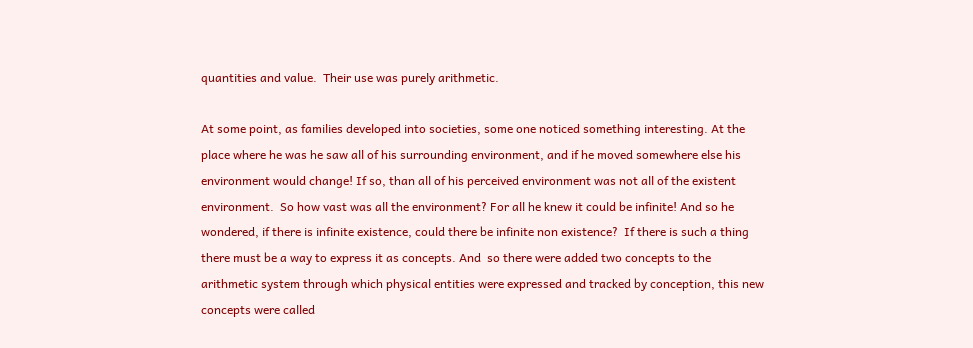quantities and value.  Their use was purely arithmetic.

At some point, as families developed into societies, some one noticed something interesting. At the place where he was he saw all of his surrounding environment, and if he moved somewhere else his environment would change! If so, than all of his perceived environment was not all of the existent  environment.  So how vast was all the environment? For all he knew it could be infinite! And so he wondered, if there is infinite existence, could there be infinite non existence?  If there is such a thing there must be a way to express it as concepts. And  so there were added two concepts to the arithmetic system through which physical entities were expressed and tracked by conception, this new concepts were called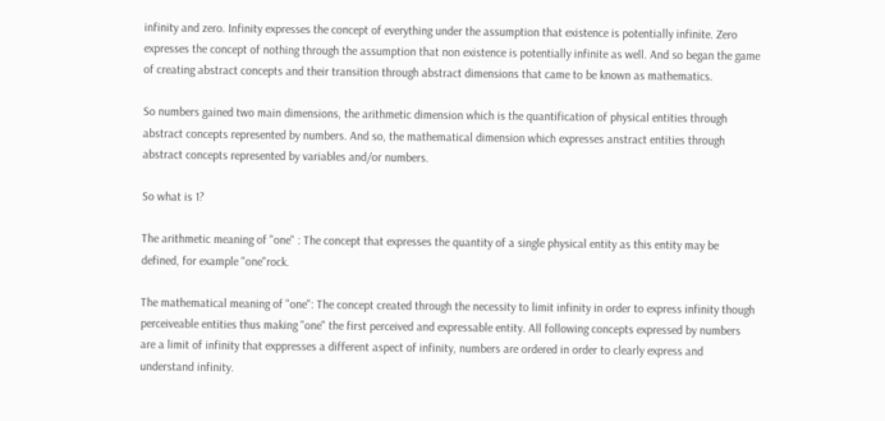infinity and zero. Infinity expresses the concept of everything under the assumption that existence is potentially infinite. Zero expresses the concept of nothing through the assumption that non existence is potentially infinite as well. And so began the game of creating abstract concepts and their transition through abstract dimensions that came to be known as mathematics.

So numbers gained two main dimensions, the arithmetic dimension which is the quantification of physical entities through abstract concepts represented by numbers. And so, the mathematical dimension which expresses anstract entities through abstract concepts represented by variables and/or numbers.

So what is 1?

The arithmetic meaning of "one" : The concept that expresses the quantity of a single physical entity as this entity may be defined, for example "one"rock.

The mathematical meaning of "one": The concept created through the necessity to limit infinity in order to express infinity though perceiveable entities thus making "one" the first perceived and expressable entity. All following concepts expressed by numbers are a limit of infinity that exppresses a different aspect of infinity, numbers are ordered in order to clearly express and understand infinity.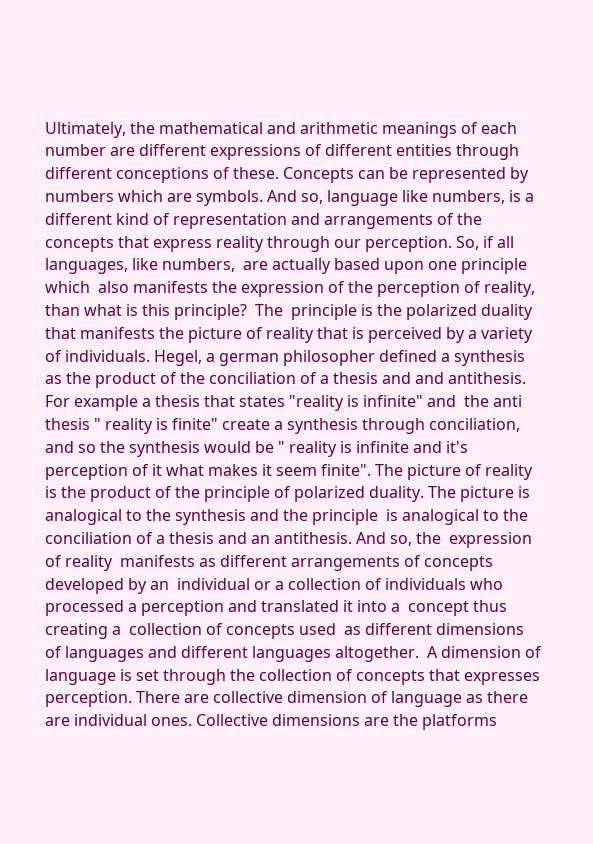Ultimately, the mathematical and arithmetic meanings of each number are different expressions of different entities through different conceptions of these. Concepts can be represented by numbers which are symbols. And so, language like numbers, is a different kind of representation and arrangements of the  concepts that express reality through our perception. So, if all languages, like numbers,  are actually based upon one principle which  also manifests the expression of the perception of reality, than what is this principle?  The  principle is the polarized duality that manifests the picture of reality that is perceived by a variety of individuals. Hegel, a german philosopher defined a synthesis as the product of the conciliation of a thesis and and antithesis. For example a thesis that states "reality is infinite" and  the anti thesis " reality is finite" create a synthesis through conciliation, and so the synthesis would be " reality is infinite and it's perception of it what makes it seem finite". The picture of reality is the product of the principle of polarized duality. The picture is analogical to the synthesis and the principle  is analogical to the conciliation of a thesis and an antithesis. And so, the  expression of reality  manifests as different arrangements of concepts developed by an  individual or a collection of individuals who processed a perception and translated it into a  concept thus creating a  collection of concepts used  as different dimensions of languages and different languages altogether.  A dimension of language is set through the collection of concepts that expresses perception. There are collective dimension of language as there are individual ones. Collective dimensions are the platforms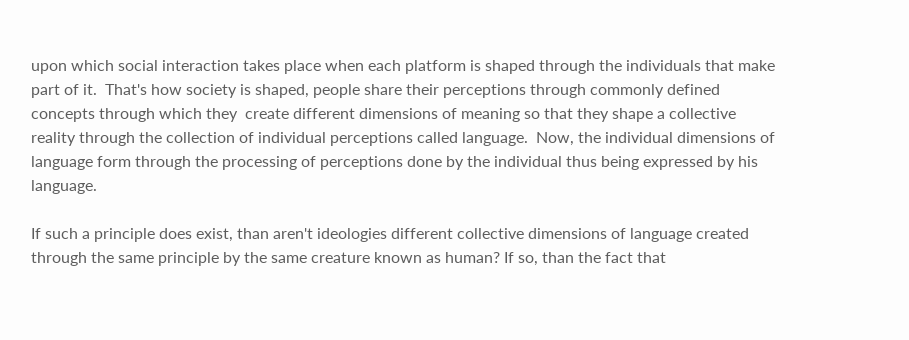upon which social interaction takes place when each platform is shaped through the individuals that make part of it.  That's how society is shaped, people share their perceptions through commonly defined concepts through which they  create different dimensions of meaning so that they shape a collective reality through the collection of individual perceptions called language.  Now, the individual dimensions of language form through the processing of perceptions done by the individual thus being expressed by his language.

If such a principle does exist, than aren't ideologies different collective dimensions of language created through the same principle by the same creature known as human? If so, than the fact that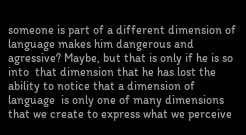someone is part of a different dimension of language makes him dangerous and agressive? Maybe, but that is only if he is so into  that dimension that he has lost the ability to notice that a dimension of language  is only one of many dimensions that we create to express what we perceive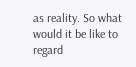as reality. So what would it be like to regard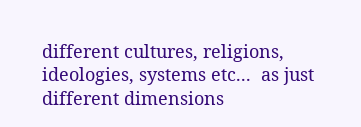different cultures, religions, ideologies, systems etc...  as just different dimensions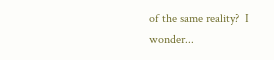of the same reality?  I wonder...